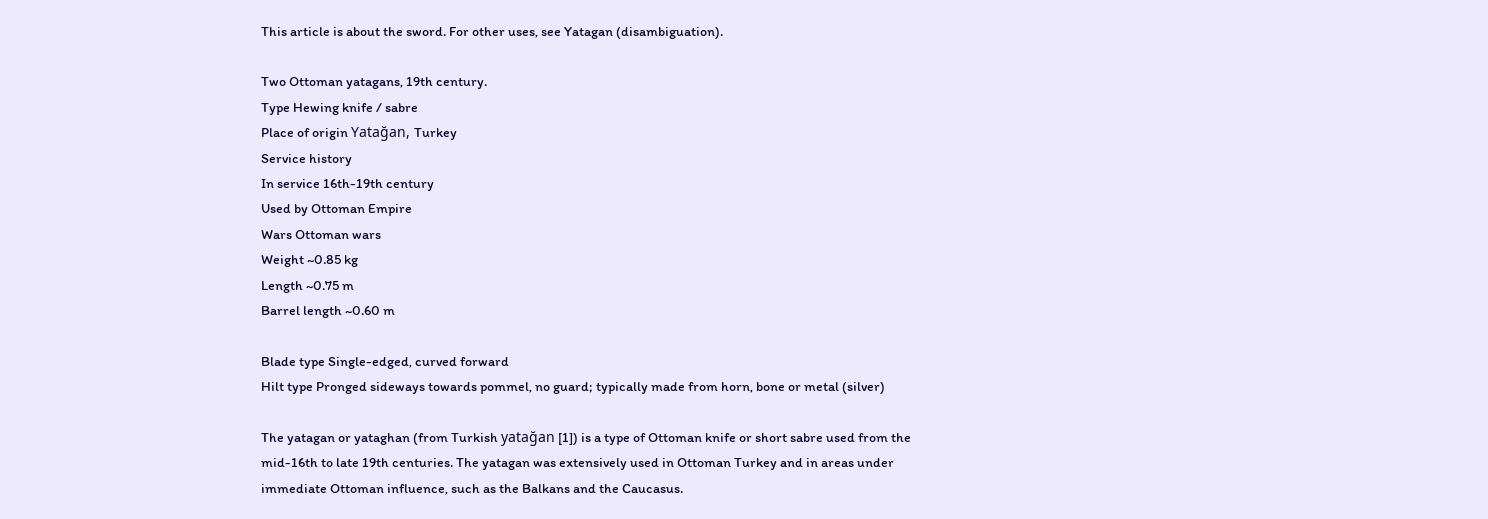This article is about the sword. For other uses, see Yatagan (disambiguation).

Two Ottoman yatagans, 19th century.
Type Hewing knife / sabre
Place of origin Yatağan, Turkey
Service history
In service 16th-19th century
Used by Ottoman Empire
Wars Ottoman wars
Weight ~0.85 kg
Length ~0.75 m
Barrel length ~0.60 m

Blade type Single-edged, curved forward
Hilt type Pronged sideways towards pommel, no guard; typically made from horn, bone or metal (silver)

The yatagan or yataghan (from Turkish yatağan [1]) is a type of Ottoman knife or short sabre used from the mid-16th to late 19th centuries. The yatagan was extensively used in Ottoman Turkey and in areas under immediate Ottoman influence, such as the Balkans and the Caucasus.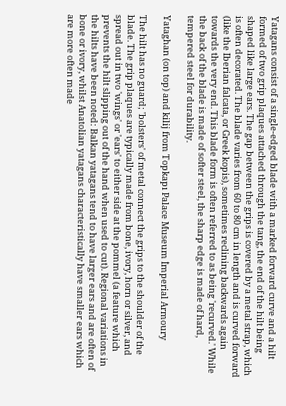Yatagans consist of a single-edged blade with a marked forward curve and a hilt formed of two grip plaques attached through the tang, the end of the hilt being shaped like large ears. The gap between the grips is covered by a metal strap, which is often decorated. The blade varies from 60 to 80 cm in length and is curved forward (like the Iberian falcata, or Greek kopis), sometimes reclining backwards again towards the very end. This blade form is often referred to as being 'recurved.' While the back of the blade is made of softer steel, the sharp edge is made of hard, tempered steel for durability.

Yataghan (on top) and kilij from Topkapı Palace Museum İmperial Armoury

The hilt has no guard; 'bolsters' of metal connect the grips to the shoulder of the blade. The grip plaques are typically made from bone, ivory, horn or silver, and spread out in two 'wings' or 'ears' to either side at the pommel (a feature which prevents the hilt slipping out of the hand when used to cut). Regional variations in the hilts have been noted: Balkan yatagans tend to have larger ears and are often of bone or ivory, whilst Anatolian yatagans characteristically have smaller ears which are more often made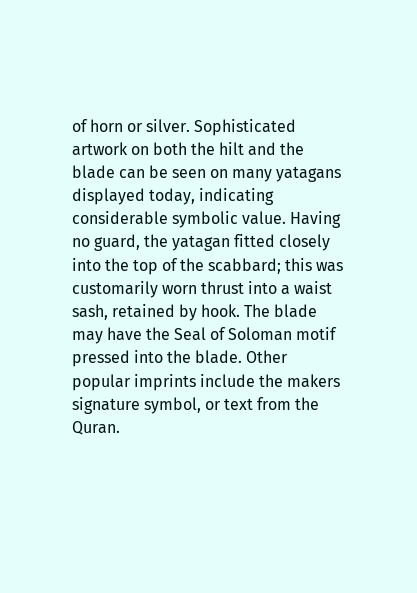of horn or silver. Sophisticated artwork on both the hilt and the blade can be seen on many yatagans displayed today, indicating considerable symbolic value. Having no guard, the yatagan fitted closely into the top of the scabbard; this was customarily worn thrust into a waist sash, retained by hook. The blade may have the Seal of Soloman motif pressed into the blade. Other popular imprints include the makers signature symbol, or text from the Quran.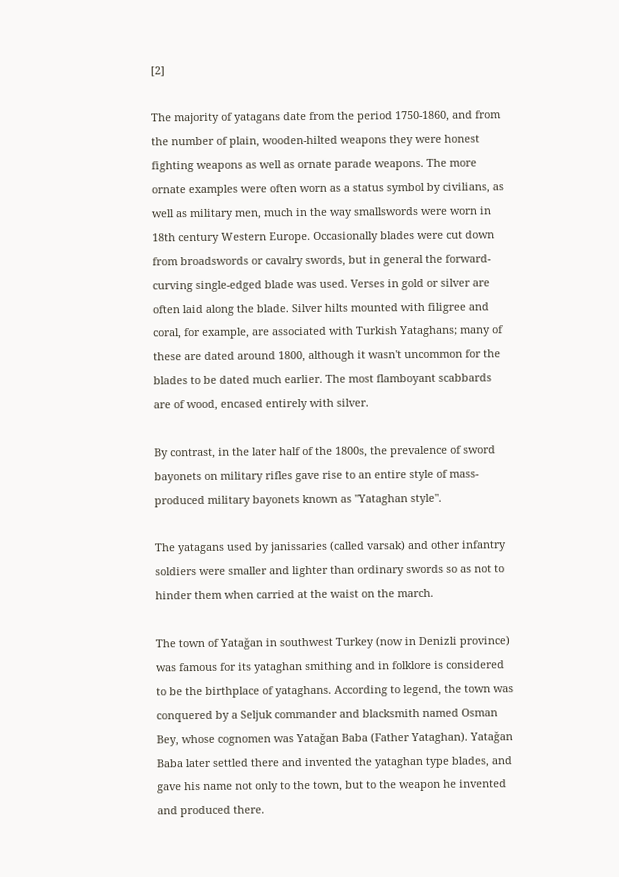[2]

The majority of yatagans date from the period 1750-1860, and from the number of plain, wooden-hilted weapons they were honest fighting weapons as well as ornate parade weapons. The more ornate examples were often worn as a status symbol by civilians, as well as military men, much in the way smallswords were worn in 18th century Western Europe. Occasionally blades were cut down from broadswords or cavalry swords, but in general the forward-curving single-edged blade was used. Verses in gold or silver are often laid along the blade. Silver hilts mounted with filigree and coral, for example, are associated with Turkish Yataghans; many of these are dated around 1800, although it wasn't uncommon for the blades to be dated much earlier. The most flamboyant scabbards are of wood, encased entirely with silver.

By contrast, in the later half of the 1800s, the prevalence of sword bayonets on military rifles gave rise to an entire style of mass-produced military bayonets known as "Yataghan style".

The yatagans used by janissaries (called varsak) and other infantry soldiers were smaller and lighter than ordinary swords so as not to hinder them when carried at the waist on the march.

The town of Yatağan in southwest Turkey (now in Denizli province) was famous for its yataghan smithing and in folklore is considered to be the birthplace of yataghans. According to legend, the town was conquered by a Seljuk commander and blacksmith named Osman Bey, whose cognomen was Yatağan Baba (Father Yataghan). Yatağan Baba later settled there and invented the yataghan type blades, and gave his name not only to the town, but to the weapon he invented and produced there.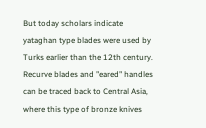But today scholars indicate yataghan type blades were used by Turks earlier than the 12th century. Recurve blades and "eared" handles can be traced back to Central Asia, where this type of bronze knives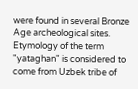were found in several Bronze Age archeological sites. Etymology of the term "yataghan" is considered to come from Uzbek tribe of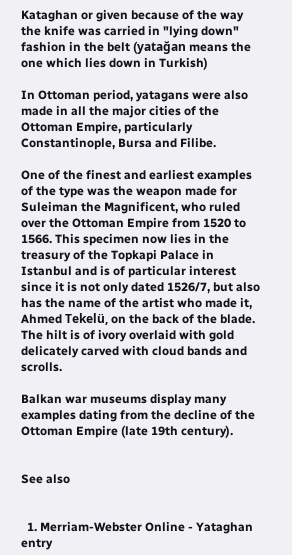Kataghan or given because of the way the knife was carried in "lying down" fashion in the belt (yatağan means the one which lies down in Turkish)

In Ottoman period, yatagans were also made in all the major cities of the Ottoman Empire, particularly Constantinople, Bursa and Filibe.

One of the finest and earliest examples of the type was the weapon made for Suleiman the Magnificent, who ruled over the Ottoman Empire from 1520 to 1566. This specimen now lies in the treasury of the Topkapi Palace in Istanbul and is of particular interest since it is not only dated 1526/7, but also has the name of the artist who made it, Ahmed Tekelü, on the back of the blade. The hilt is of ivory overlaid with gold delicately carved with cloud bands and scrolls.

Balkan war museums display many examples dating from the decline of the Ottoman Empire (late 19th century).


See also


  1. Merriam-Webster Online - Yataghan entry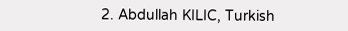2. Abdullah KILIC, Turkish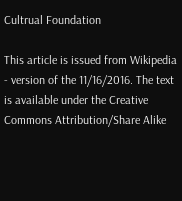Cultrual Foundation

This article is issued from Wikipedia - version of the 11/16/2016. The text is available under the Creative Commons Attribution/Share Alike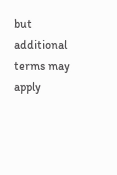but additional terms may apply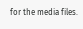for the media files.